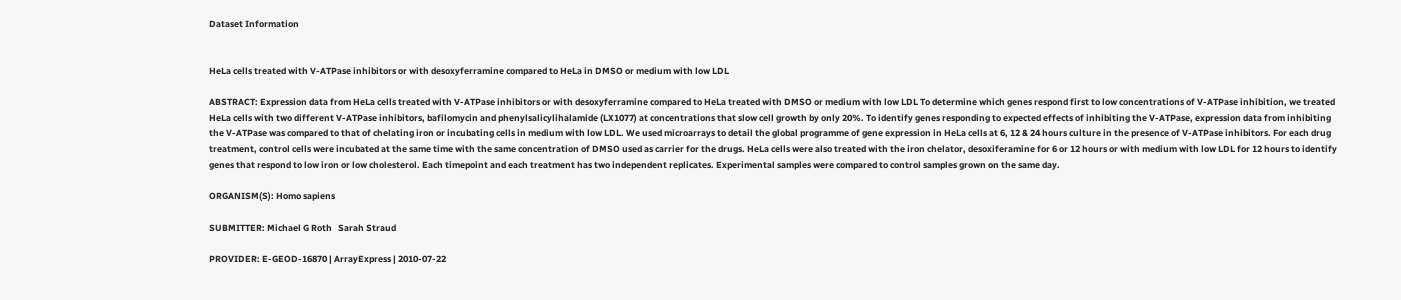Dataset Information


HeLa cells treated with V-ATPase inhibitors or with desoxyferramine compared to HeLa in DMSO or medium with low LDL

ABSTRACT: Expression data from HeLa cells treated with V-ATPase inhibitors or with desoxyferramine compared to HeLa treated with DMSO or medium with low LDL To determine which genes respond first to low concentrations of V-ATPase inhibition, we treated HeLa cells with two different V-ATPase inhibitors, bafilomycin and phenylsalicylihalamide (LX1077) at concentrations that slow cell growth by only 20%. To identify genes responding to expected effects of inhibiting the V-ATPase, expression data from inhibiting the V-ATPase was compared to that of chelating iron or incubating cells in medium with low LDL. We used microarrays to detail the global programme of gene expression in HeLa cells at 6, 12 & 24 hours culture in the presence of V-ATPase inhibitors. For each drug treatment, control cells were incubated at the same time with the same concentration of DMSO used as carrier for the drugs. HeLa cells were also treated with the iron chelator, desoxiferamine for 6 or 12 hours or with medium with low LDL for 12 hours to identify genes that respond to low iron or low cholesterol. Each timepoint and each treatment has two independent replicates. Experimental samples were compared to control samples grown on the same day.

ORGANISM(S): Homo sapiens

SUBMITTER: Michael G Roth   Sarah Straud

PROVIDER: E-GEOD-16870 | ArrayExpress | 2010-07-22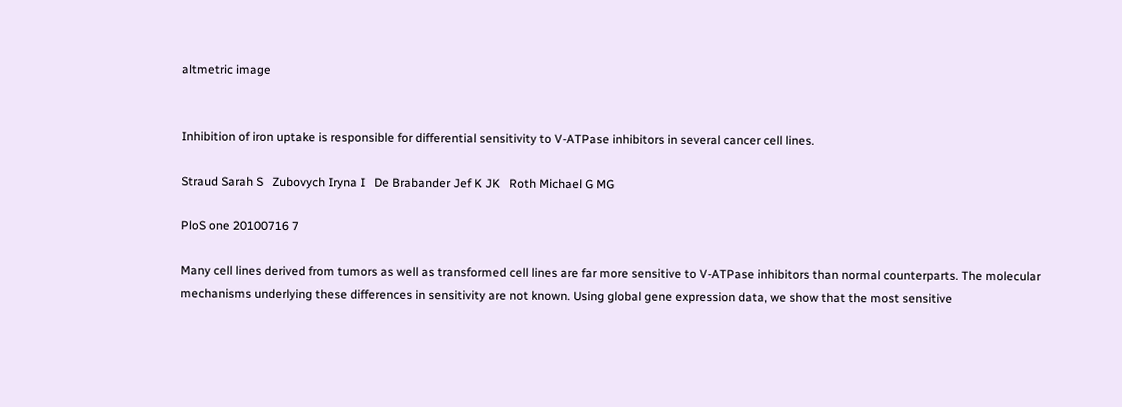altmetric image


Inhibition of iron uptake is responsible for differential sensitivity to V-ATPase inhibitors in several cancer cell lines.

Straud Sarah S   Zubovych Iryna I   De Brabander Jef K JK   Roth Michael G MG

PloS one 20100716 7

Many cell lines derived from tumors as well as transformed cell lines are far more sensitive to V-ATPase inhibitors than normal counterparts. The molecular mechanisms underlying these differences in sensitivity are not known. Using global gene expression data, we show that the most sensitive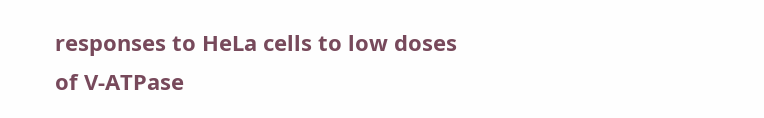responses to HeLa cells to low doses of V-ATPase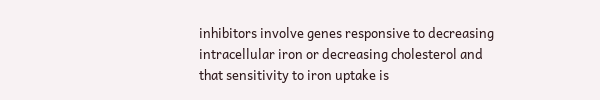inhibitors involve genes responsive to decreasing intracellular iron or decreasing cholesterol and that sensitivity to iron uptake is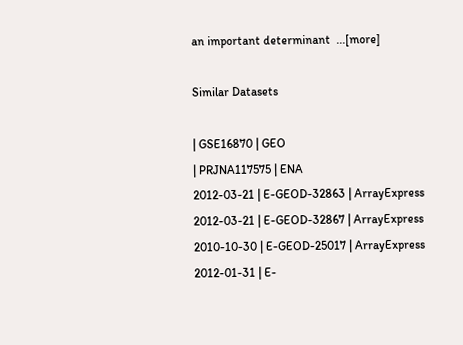an important determinant  ...[more]

Similar Datasets

| GSE16870 | GEO
| PRJNA117575 | ENA
2012-03-21 | E-GEOD-32863 | ArrayExpress
2012-03-21 | E-GEOD-32867 | ArrayExpress
2010-10-30 | E-GEOD-25017 | ArrayExpress
2012-01-31 | E-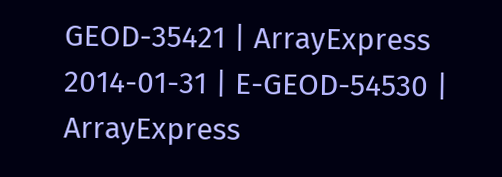GEOD-35421 | ArrayExpress
2014-01-31 | E-GEOD-54530 | ArrayExpress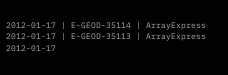2012-01-17 | E-GEOD-35114 | ArrayExpress
2012-01-17 | E-GEOD-35113 | ArrayExpress
2012-01-17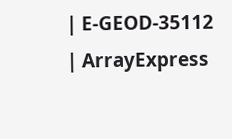| E-GEOD-35112 | ArrayExpress